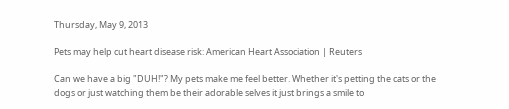Thursday, May 9, 2013

Pets may help cut heart disease risk: American Heart Association | Reuters

Can we have a big "DUH!"? My pets make me feel better. Whether it's petting the cats or the dogs or just watching them be their adorable selves it just brings a smile to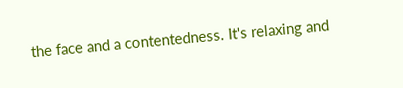the face and a contentedness. It's relaxing and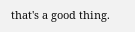that's a good thing.